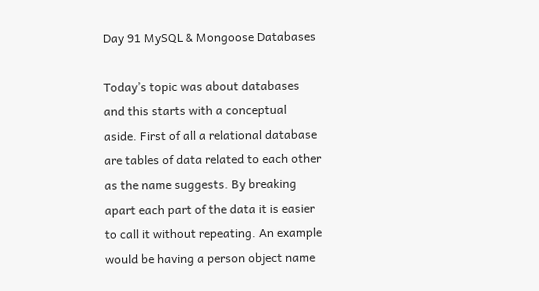Day 91 MySQL & Mongoose Databases

Today’s topic was about databases and this starts with a conceptual aside. First of all a relational database are tables of data related to each other as the name suggests. By breaking apart each part of the data it is easier to call it without repeating. An example would be having a person object name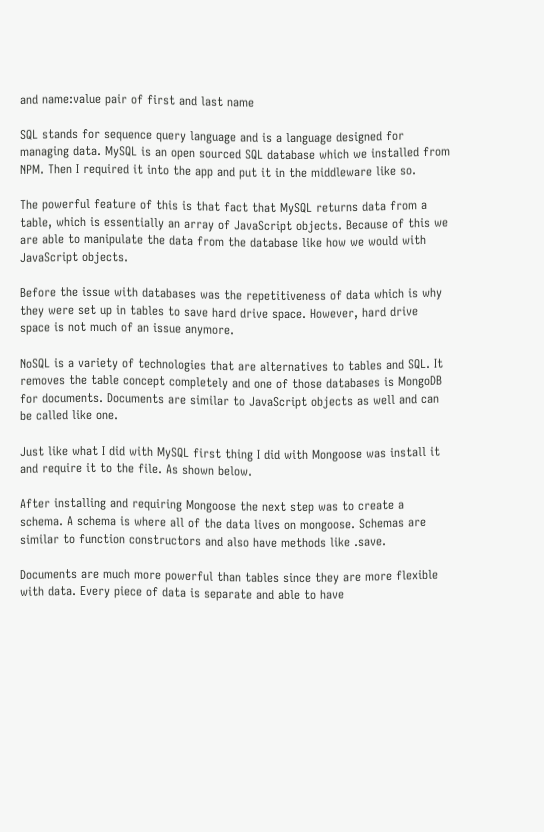and name:value pair of first and last name

SQL stands for sequence query language and is a language designed for managing data. MySQL is an open sourced SQL database which we installed from NPM. Then I required it into the app and put it in the middleware like so.

The powerful feature of this is that fact that MySQL returns data from a table, which is essentially an array of JavaScript objects. Because of this we are able to manipulate the data from the database like how we would with JavaScript objects.

Before the issue with databases was the repetitiveness of data which is why they were set up in tables to save hard drive space. However, hard drive space is not much of an issue anymore.

NoSQL is a variety of technologies that are alternatives to tables and SQL. It removes the table concept completely and one of those databases is MongoDB for documents. Documents are similar to JavaScript objects as well and can be called like one.

Just like what I did with MySQL first thing I did with Mongoose was install it and require it to the file. As shown below.

After installing and requiring Mongoose the next step was to create a schema. A schema is where all of the data lives on mongoose. Schemas are similar to function constructors and also have methods like .save.

Documents are much more powerful than tables since they are more flexible with data. Every piece of data is separate and able to have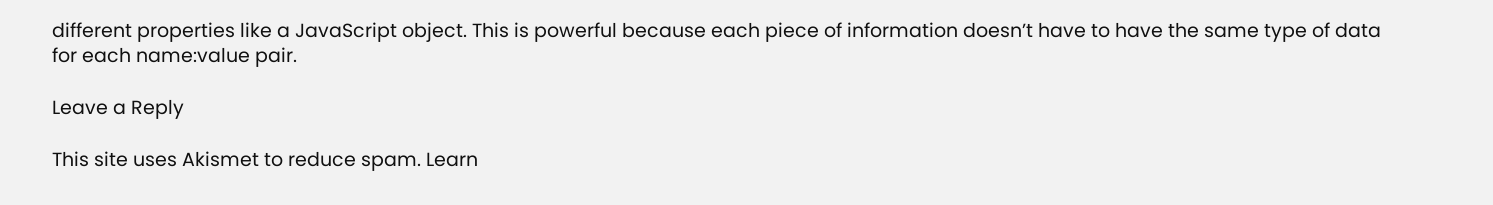different properties like a JavaScript object. This is powerful because each piece of information doesn’t have to have the same type of data for each name:value pair.

Leave a Reply

This site uses Akismet to reduce spam. Learn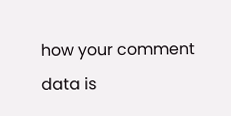how your comment data is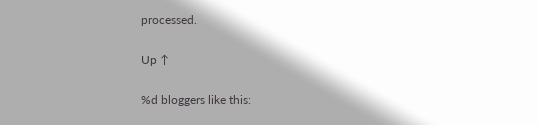processed.

Up ↑

%d bloggers like this: